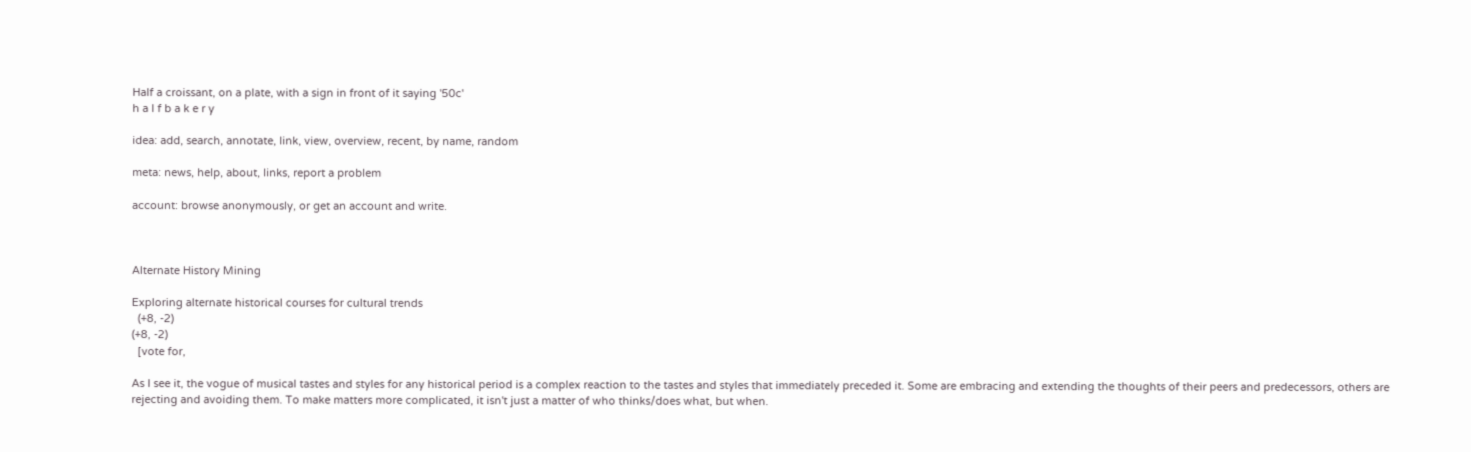Half a croissant, on a plate, with a sign in front of it saying '50c'
h a l f b a k e r y

idea: add, search, annotate, link, view, overview, recent, by name, random

meta: news, help, about, links, report a problem

account: browse anonymously, or get an account and write.



Alternate History Mining

Exploring alternate historical courses for cultural trends
  (+8, -2)
(+8, -2)
  [vote for,

As I see it, the vogue of musical tastes and styles for any historical period is a complex reaction to the tastes and styles that immediately preceded it. Some are embracing and extending the thoughts of their peers and predecessors, others are rejecting and avoiding them. To make matters more complicated, it isn't just a matter of who thinks/does what, but when.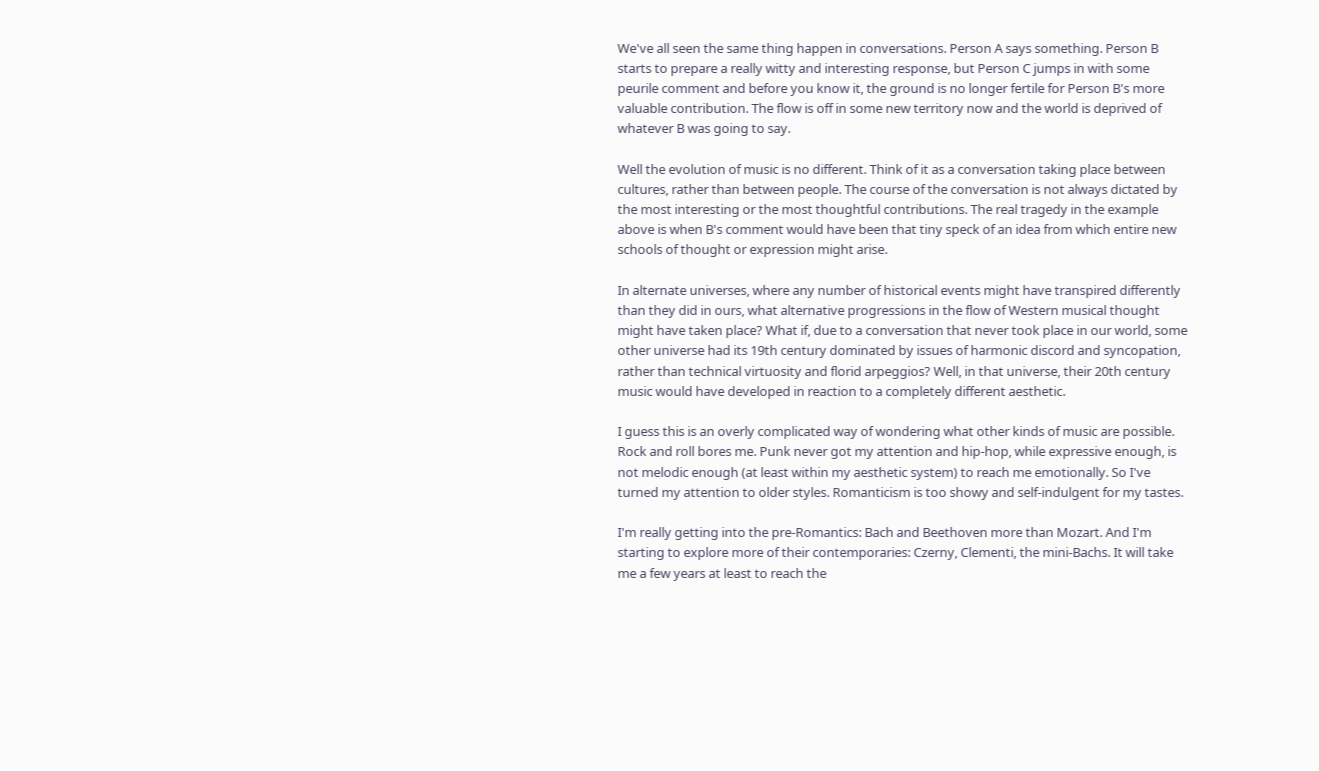We've all seen the same thing happen in conversations. Person A says something. Person B starts to prepare a really witty and interesting response, but Person C jumps in with some peurile comment and before you know it, the ground is no longer fertile for Person B's more valuable contribution. The flow is off in some new territory now and the world is deprived of whatever B was going to say.

Well the evolution of music is no different. Think of it as a conversation taking place between cultures, rather than between people. The course of the conversation is not always dictated by the most interesting or the most thoughtful contributions. The real tragedy in the example above is when B's comment would have been that tiny speck of an idea from which entire new schools of thought or expression might arise.

In alternate universes, where any number of historical events might have transpired differently than they did in ours, what alternative progressions in the flow of Western musical thought might have taken place? What if, due to a conversation that never took place in our world, some other universe had its 19th century dominated by issues of harmonic discord and syncopation, rather than technical virtuosity and florid arpeggios? Well, in that universe, their 20th century music would have developed in reaction to a completely different aesthetic.

I guess this is an overly complicated way of wondering what other kinds of music are possible. Rock and roll bores me. Punk never got my attention and hip-hop, while expressive enough, is not melodic enough (at least within my aesthetic system) to reach me emotionally. So I've turned my attention to older styles. Romanticism is too showy and self-indulgent for my tastes.

I'm really getting into the pre-Romantics: Bach and Beethoven more than Mozart. And I'm starting to explore more of their contemporaries: Czerny, Clementi, the mini-Bachs. It will take me a few years at least to reach the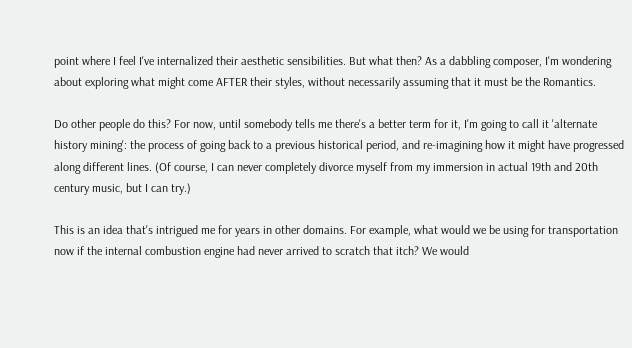point where I feel I've internalized their aesthetic sensibilities. But what then? As a dabbling composer, I'm wondering about exploring what might come AFTER their styles, without necessarily assuming that it must be the Romantics.

Do other people do this? For now, until somebody tells me there's a better term for it, I'm going to call it 'alternate history mining': the process of going back to a previous historical period, and re-imagining how it might have progressed along different lines. (Of course, I can never completely divorce myself from my immersion in actual 19th and 20th century music, but I can try.)

This is an idea that's intrigued me for years in other domains. For example, what would we be using for transportation now if the internal combustion engine had never arrived to scratch that itch? We would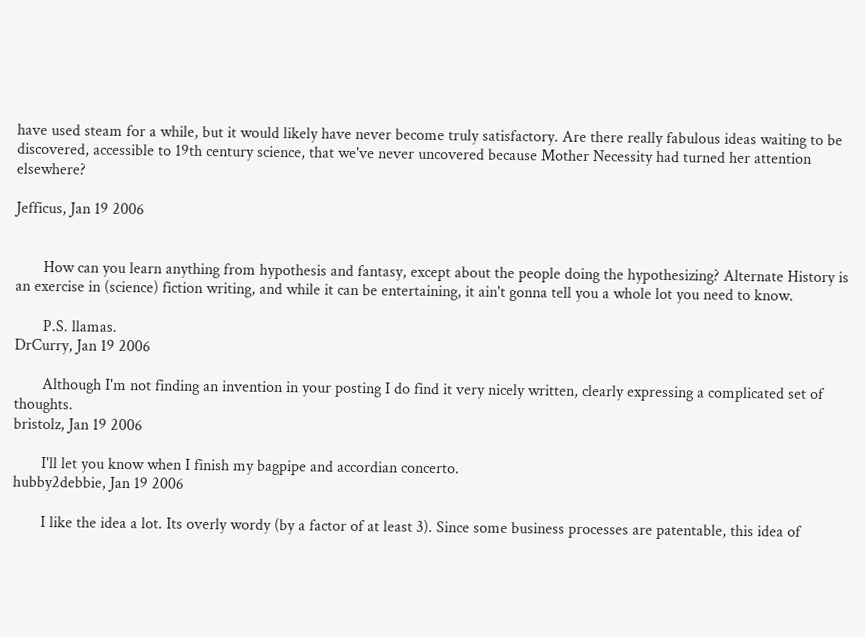have used steam for a while, but it would likely have never become truly satisfactory. Are there really fabulous ideas waiting to be discovered, accessible to 19th century science, that we've never uncovered because Mother Necessity had turned her attention elsewhere?

Jefficus, Jan 19 2006


       How can you learn anything from hypothesis and fantasy, except about the people doing the hypothesizing? Alternate History is an exercise in (science) fiction writing, and while it can be entertaining, it ain't gonna tell you a whole lot you need to know.

       P.S. llamas.
DrCurry, Jan 19 2006

       Although I'm not finding an invention in your posting I do find it very nicely written, clearly expressing a complicated set of thoughts.
bristolz, Jan 19 2006

       I'll let you know when I finish my bagpipe and accordian concerto.
hubby2debbie, Jan 19 2006

       I like the idea a lot. Its overly wordy (by a factor of at least 3). Since some business processes are patentable, this idea of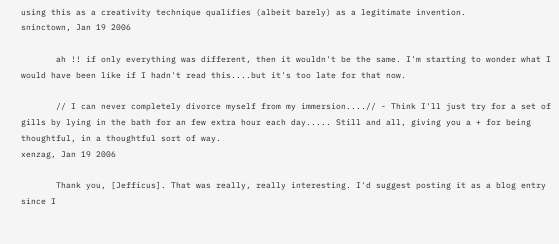using this as a creativity technique qualifies (albeit barely) as a legitimate invention.
sninctown, Jan 19 2006

       ah !! if only everything was different, then it wouldn't be the same. I'm starting to wonder what I would have been like if I hadn't read this....but it's too late for that now.

       // I can never completely divorce myself from my immersion....// - Think I'll just try for a set of gills by lying in the bath for an few extra hour each day..... Still and all, giving you a + for being thoughtful, in a thoughtful sort of way.
xenzag, Jan 19 2006

       Thank you, [Jefficus]. That was really, really interesting. I'd suggest posting it as a blog entry since I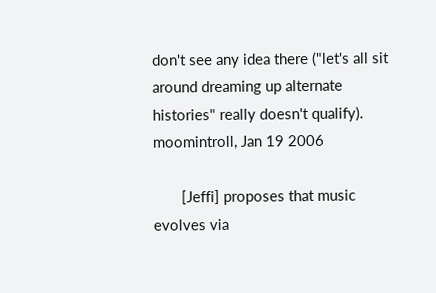don't see any idea there ("let's all sit around dreaming up alternate histories" really doesn't qualify).
moomintroll, Jan 19 2006

       [Jeffi] proposes that music evolves via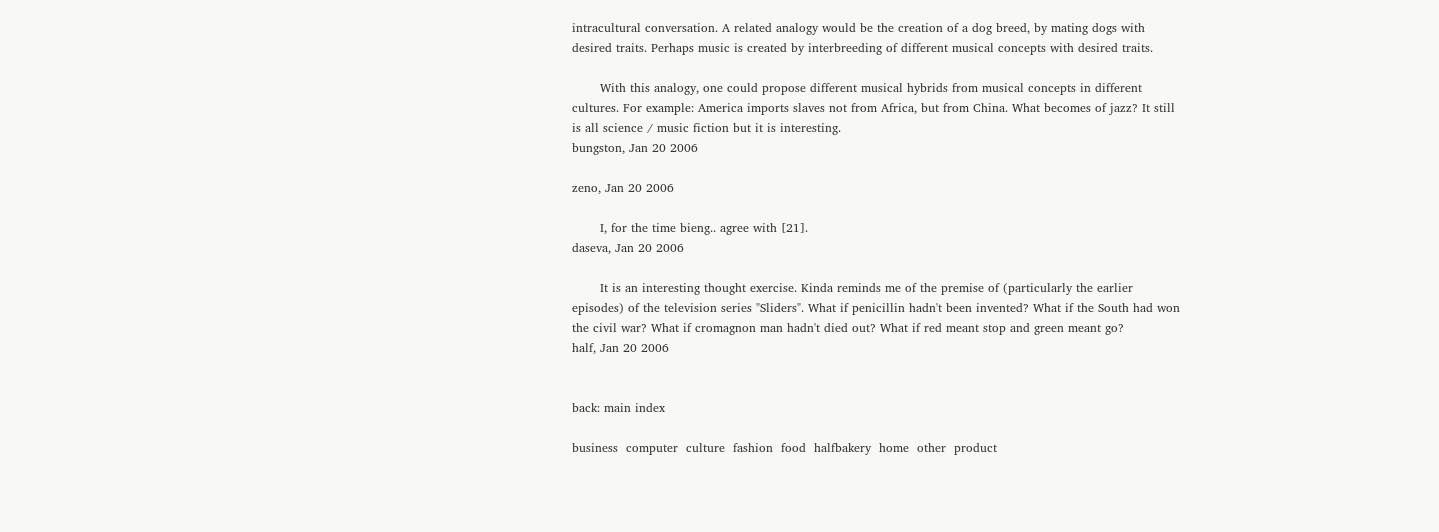intracultural conversation. A related analogy would be the creation of a dog breed, by mating dogs with desired traits. Perhaps music is created by interbreeding of different musical concepts with desired traits.

       With this analogy, one could propose different musical hybrids from musical concepts in different cultures. For example: America imports slaves not from Africa, but from China. What becomes of jazz? It still is all science / music fiction but it is interesting.
bungston, Jan 20 2006

zeno, Jan 20 2006

       I, for the time bieng.. agree with [21].
daseva, Jan 20 2006

       It is an interesting thought exercise. Kinda reminds me of the premise of (particularly the earlier episodes) of the television series "Sliders". What if penicillin hadn't been invented? What if the South had won the civil war? What if cromagnon man hadn't died out? What if red meant stop and green meant go?
half, Jan 20 2006


back: main index

business  computer  culture  fashion  food  halfbakery  home  other  product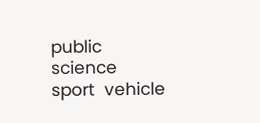public  science  sport  vehicle